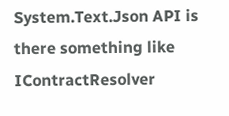System.Text.Json API is there something like IContractResolver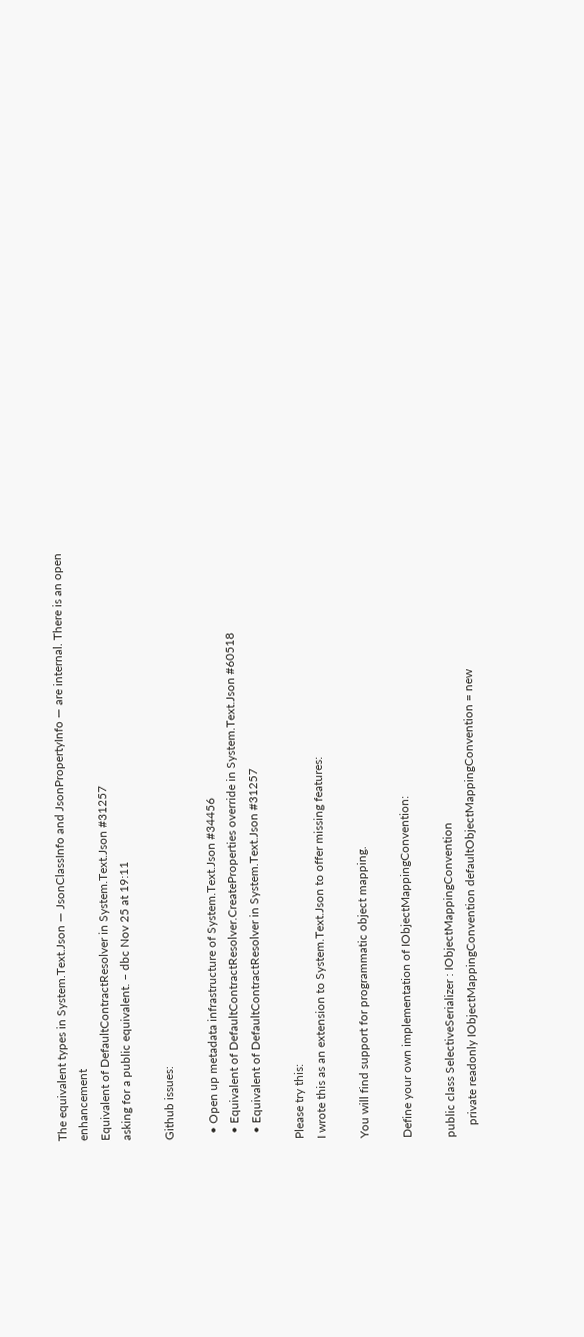The equivalent types in System.Text.Json — JsonClassInfo and JsonPropertyInfo — are internal. There is an open enhancement
Equivalent of DefaultContractResolver in System.Text.Json #31257
asking for a public equivalent. – dbc Nov 25 at 19:11

Github issues:

  • Open up metadata infrastructure of System.Text.Json #34456
  • Equivalent of DefaultContractResolver.CreateProperties override in System.Text.Json #60518
  • Equivalent of DefaultContractResolver in System.Text.Json #31257

Please try this:
I wrote this as an extension to System.Text.Json to offer missing features:

You will find support for programmatic object mapping.

Define your own implementation of IObjectMappingConvention:

public class SelectiveSerializer : IObjectMappingConvention
    private readonly IObjectMappingConvention defaultObjectMappingConvention = new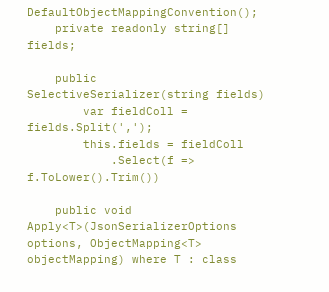DefaultObjectMappingConvention();
    private readonly string[] fields;

    public SelectiveSerializer(string fields)
        var fieldColl = fields.Split(',');
        this.fields = fieldColl
            .Select(f => f.ToLower().Trim())

    public void Apply<T>(JsonSerializerOptions options, ObjectMapping<T> objectMapping) where T : class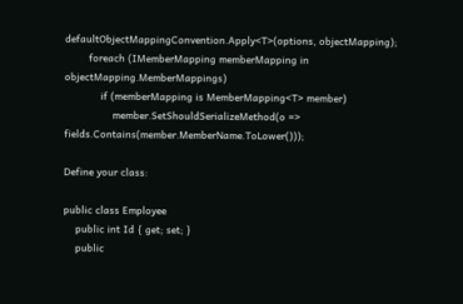defaultObjectMappingConvention.Apply<T>(options, objectMapping);
        foreach (IMemberMapping memberMapping in objectMapping.MemberMappings)
            if (memberMapping is MemberMapping<T> member)
                member.SetShouldSerializeMethod(o => fields.Contains(member.MemberName.ToLower()));

Define your class:

public class Employee
    public int Id { get; set; }
    public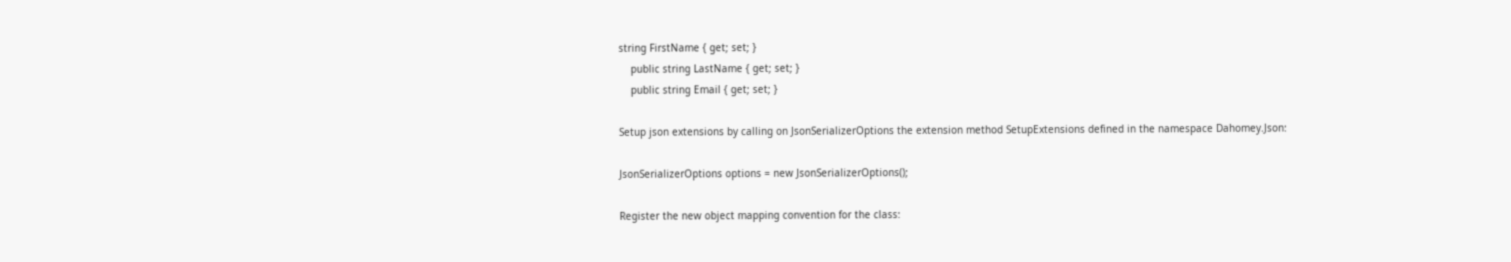string FirstName { get; set; }
    public string LastName { get; set; }
    public string Email { get; set; }

Setup json extensions by calling on JsonSerializerOptions the extension method SetupExtensions defined in the namespace Dahomey.Json:

JsonSerializerOptions options = new JsonSerializerOptions();

Register the new object mapping convention for the class: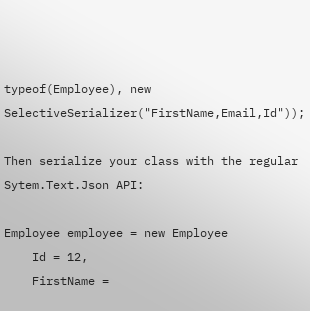typeof(Employee), new SelectiveSerializer("FirstName,Email,Id"));

Then serialize your class with the regular Sytem.Text.Json API:

Employee employee = new Employee
    Id = 12,
    FirstName =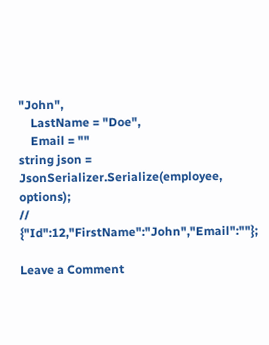"John",
    LastName = "Doe",
    Email = ""
string json = JsonSerializer.Serialize(employee, options);
// {"Id":12,"FirstName":"John","Email":""};

Leave a Comment